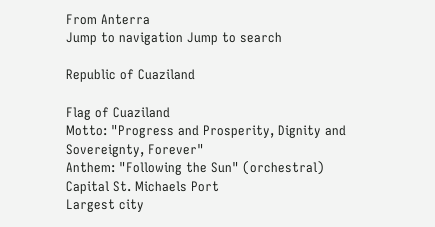From Anterra
Jump to navigation Jump to search

Republic of Cuaziland

Flag of Cuaziland
Motto: "Progress and Prosperity, Dignity and Sovereignty, Forever"
Anthem: "Following the Sun" (orchestral)
Capital St. Michaels Port
Largest city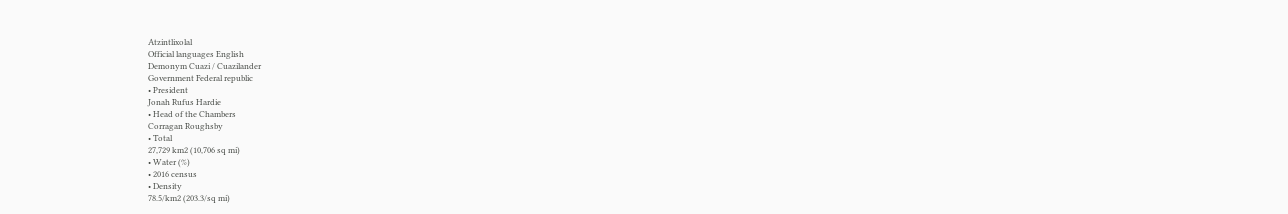Atzintlixolal
Official languages English
Demonym Cuazi / Cuazilander
Government Federal republic
• President
Jonah Rufus Hardie
• Head of the Chambers
Corragan Roughsby
• Total
27,729 km2 (10,706 sq mi)
• Water (%)
• 2016 census
• Density
78.5/km2 (203.3/sq mi)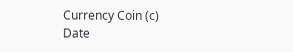Currency Coin (c)
Date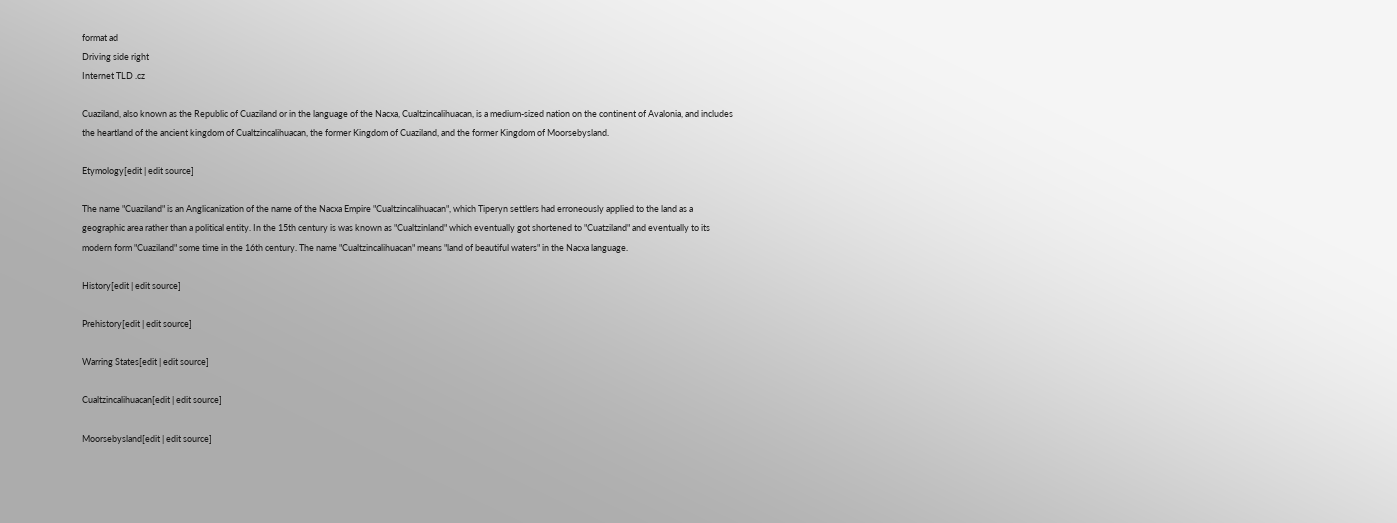format ad
Driving side right
Internet TLD .cz

Cuaziland, also known as the Republic of Cuaziland or in the language of the Nacxa, Cualtzincalihuacan, is a medium-sized nation on the continent of Avalonia, and includes the heartland of the ancient kingdom of Cualtzincalihuacan, the former Kingdom of Cuaziland, and the former Kingdom of Moorsebysland.

Etymology[edit | edit source]

The name "Cuaziland" is an Anglicanization of the name of the Nacxa Empire "Cualtzincalihuacan", which Tiperyn settlers had erroneously applied to the land as a geographic area rather than a political entity. In the 15th century is was known as "Cualtzinland" which eventually got shortened to "Cuatziland" and eventually to its modern form "Cuaziland" some time in the 16th century. The name "Cualtzincalihuacan" means "land of beautiful waters" in the Nacxa language.

History[edit | edit source]

Prehistory[edit | edit source]

Warring States[edit | edit source]

Cualtzincalihuacan[edit | edit source]

Moorsebysland[edit | edit source]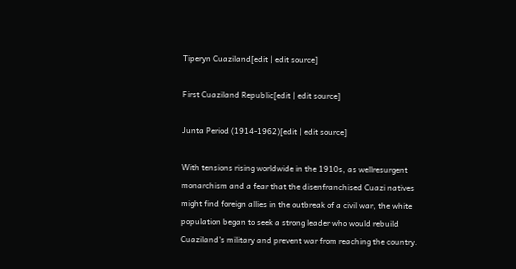Tiperyn Cuaziland[edit | edit source]

First Cuaziland Republic[edit | edit source]

Junta Period (1914-1962)[edit | edit source]

With tensions rising worldwide in the 1910s, as wellresurgent monarchism and a fear that the disenfranchised Cuazi natives might find foreign allies in the outbreak of a civil war, the white population began to seek a strong leader who would rebuild Cuaziland's military and prevent war from reaching the country.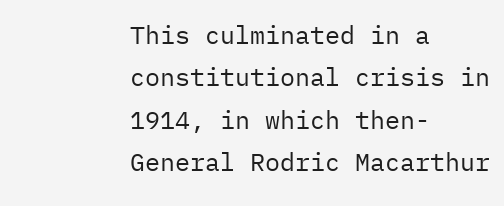This culminated in a constitutional crisis in 1914, in which then-General Rodric Macarthur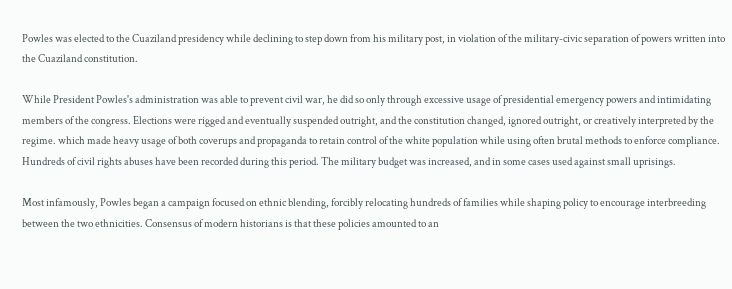Powles was elected to the Cuaziland presidency while declining to step down from his military post, in violation of the military-civic separation of powers written into the Cuaziland constitution.

While President Powles's administration was able to prevent civil war, he did so only through excessive usage of presidential emergency powers and intimidating members of the congress. Elections were rigged and eventually suspended outright, and the constitution changed, ignored outright, or creatively interpreted by the regime. which made heavy usage of both coverups and propaganda to retain control of the white population while using often brutal methods to enforce compliance. Hundreds of civil rights abuses have been recorded during this period. The military budget was increased, and in some cases used against small uprisings.

Most infamously, Powles began a campaign focused on ethnic blending, forcibly relocating hundreds of families while shaping policy to encourage interbreeding between the two ethnicities. Consensus of modern historians is that these policies amounted to an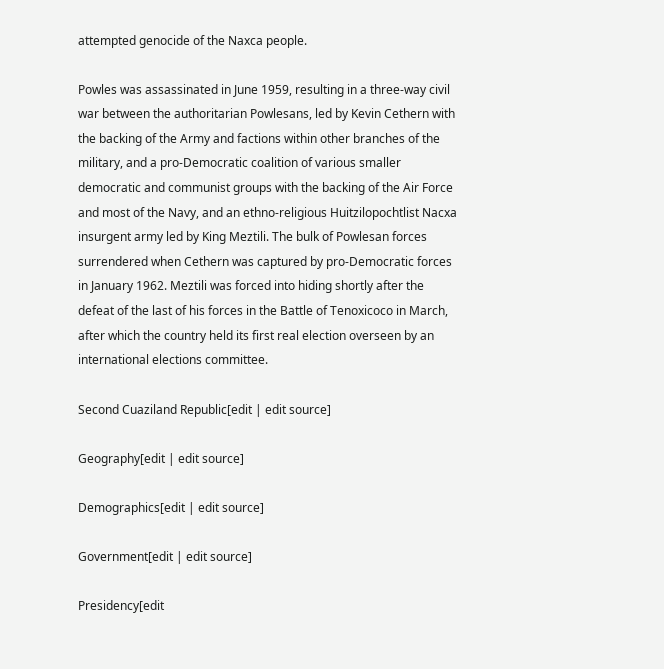attempted genocide of the Naxca people.

Powles was assassinated in June 1959, resulting in a three-way civil war between the authoritarian Powlesans, led by Kevin Cethern with the backing of the Army and factions within other branches of the military, and a pro-Democratic coalition of various smaller democratic and communist groups with the backing of the Air Force and most of the Navy, and an ethno-religious Huitzilopochtlist Nacxa insurgent army led by King Meztili. The bulk of Powlesan forces surrendered when Cethern was captured by pro-Democratic forces in January 1962. Meztili was forced into hiding shortly after the defeat of the last of his forces in the Battle of Tenoxicoco in March, after which the country held its first real election overseen by an international elections committee.

Second Cuaziland Republic[edit | edit source]

Geography[edit | edit source]

Demographics[edit | edit source]

Government[edit | edit source]

Presidency[edit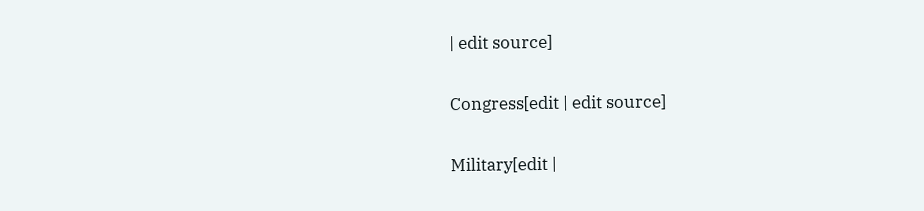| edit source]

Congress[edit | edit source]

Military[edit |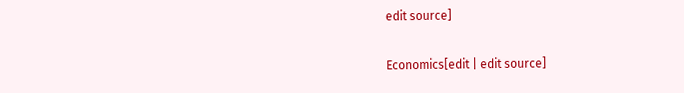edit source]

Economics[edit | edit source]